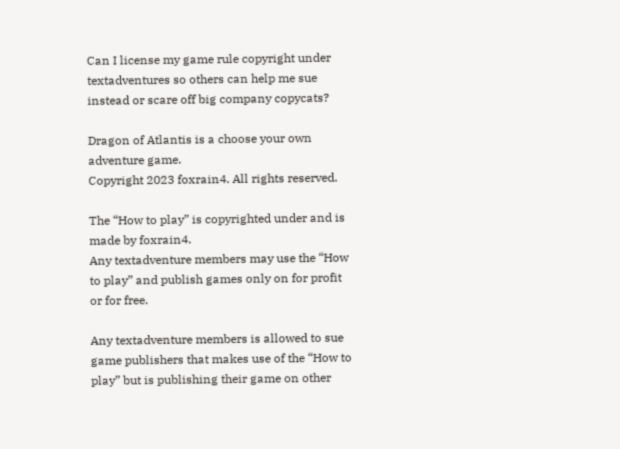Can I license my game rule copyright under textadventures so others can help me sue instead or scare off big company copycats?

Dragon of Atlantis is a choose your own adventure game.
Copyright 2023 foxrain4. All rights reserved.

The “How to play” is copyrighted under and is made by foxrain4.
Any textadventure members may use the “How to play” and publish games only on for profit or for free.

Any textadventure members is allowed to sue game publishers that makes use of the “How to play” but is publishing their game on other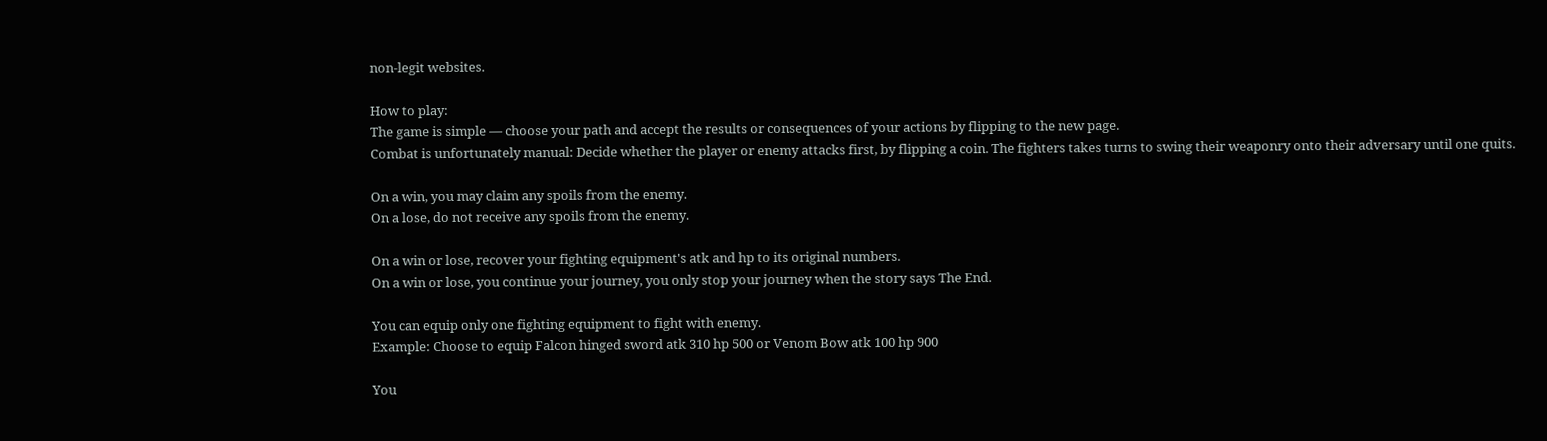non-legit websites.

How to play:
The game is simple — choose your path and accept the results or consequences of your actions by flipping to the new page.
Combat is unfortunately manual: Decide whether the player or enemy attacks first, by flipping a coin. The fighters takes turns to swing their weaponry onto their adversary until one quits.

On a win, you may claim any spoils from the enemy.
On a lose, do not receive any spoils from the enemy.

On a win or lose, recover your fighting equipment's atk and hp to its original numbers.
On a win or lose, you continue your journey, you only stop your journey when the story says The End.

You can equip only one fighting equipment to fight with enemy.
Example: Choose to equip Falcon hinged sword atk 310 hp 500 or Venom Bow atk 100 hp 900

You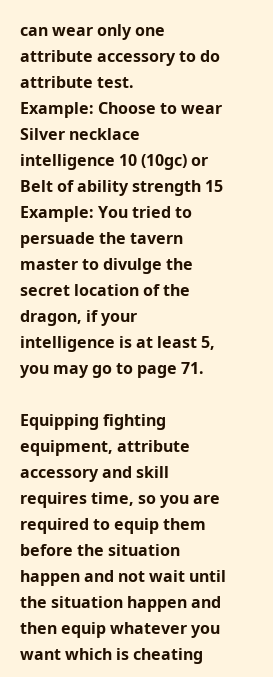can wear only one attribute accessory to do attribute test.
Example: Choose to wear Silver necklace intelligence 10 (10gc) or Belt of ability strength 15
Example: You tried to persuade the tavern master to divulge the secret location of the dragon, if your intelligence is at least 5, you may go to page 71.

Equipping fighting equipment, attribute accessory and skill requires time, so you are required to equip them before the situation happen and not wait until the situation happen and then equip whatever you want which is cheating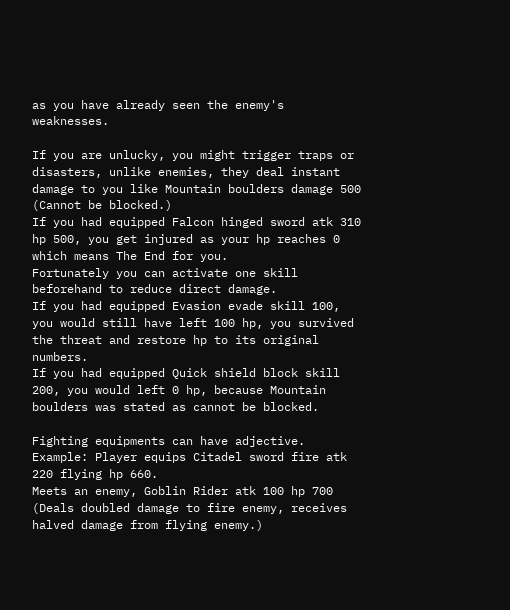as you have already seen the enemy's weaknesses.

If you are unlucky, you might trigger traps or disasters, unlike enemies, they deal instant damage to you like Mountain boulders damage 500 (Cannot be blocked.)
If you had equipped Falcon hinged sword atk 310 hp 500, you get injured as your hp reaches 0 which means The End for you.
Fortunately you can activate one skill beforehand to reduce direct damage.
If you had equipped Evasion evade skill 100, you would still have left 100 hp, you survived the threat and restore hp to its original numbers.
If you had equipped Quick shield block skill 200, you would left 0 hp, because Mountain boulders was stated as cannot be blocked.

Fighting equipments can have adjective.
Example: Player equips Citadel sword fire atk 220 flying hp 660.
Meets an enemy, Goblin Rider atk 100 hp 700 (Deals doubled damage to fire enemy, receives halved damage from flying enemy.)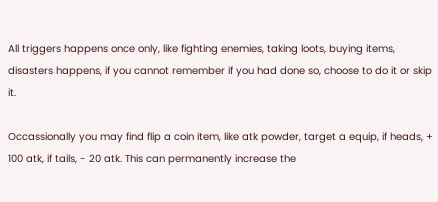All triggers happens once only, like fighting enemies, taking loots, buying items, disasters happens, if you cannot remember if you had done so, choose to do it or skip it.

Occassionally you may find flip a coin item, like atk powder, target a equip, if heads, + 100 atk, if tails, - 20 atk. This can permanently increase the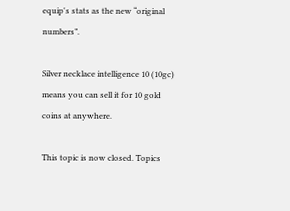equip's stats as the new “original numbers”.

Silver necklace intelligence 10 (10gc) means you can sell it for 10 gold coins at anywhere.

This topic is now closed. Topics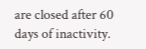are closed after 60 days of inactivity.